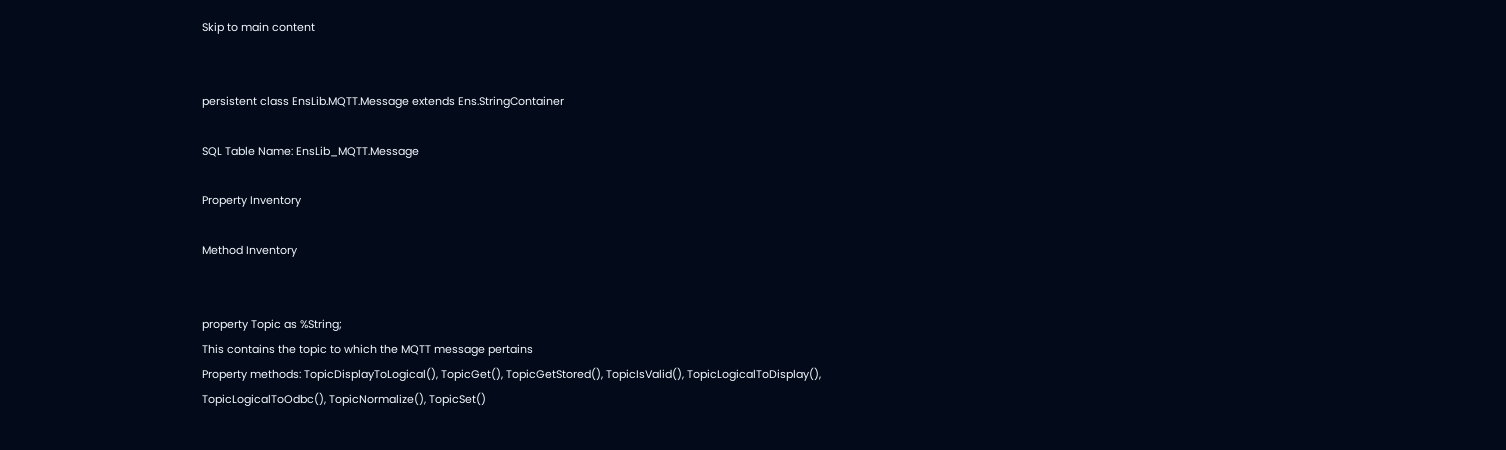Skip to main content


persistent class EnsLib.MQTT.Message extends Ens.StringContainer

SQL Table Name: EnsLib_MQTT.Message

Property Inventory

Method Inventory


property Topic as %String;
This contains the topic to which the MQTT message pertains
Property methods: TopicDisplayToLogical(), TopicGet(), TopicGetStored(), TopicIsValid(), TopicLogicalToDisplay(), TopicLogicalToOdbc(), TopicNormalize(), TopicSet()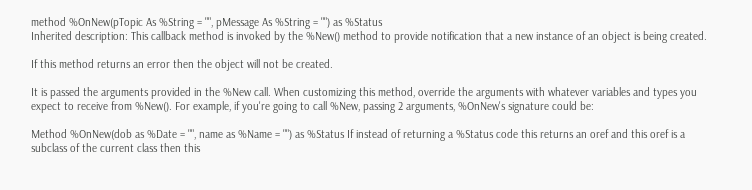method %OnNew(pTopic As %String = "", pMessage As %String = "") as %Status
Inherited description: This callback method is invoked by the %New() method to provide notification that a new instance of an object is being created.

If this method returns an error then the object will not be created.

It is passed the arguments provided in the %New call. When customizing this method, override the arguments with whatever variables and types you expect to receive from %New(). For example, if you're going to call %New, passing 2 arguments, %OnNew's signature could be:

Method %OnNew(dob as %Date = "", name as %Name = "") as %Status If instead of returning a %Status code this returns an oref and this oref is a subclass of the current class then this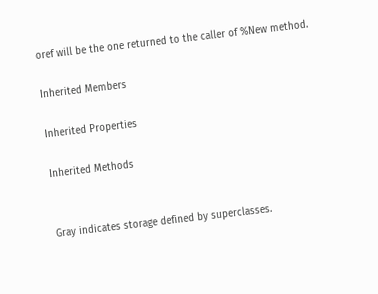oref will be the one returned to the caller of %New method.

Inherited Members

Inherited Properties

Inherited Methods


Gray indicates storage defined by superclasses.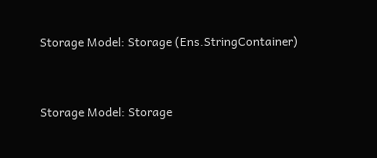Storage Model: Storage (Ens.StringContainer)


Storage Model: Storage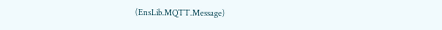(EnsLib.MQTT.Message)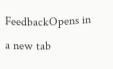FeedbackOpens in a new tab